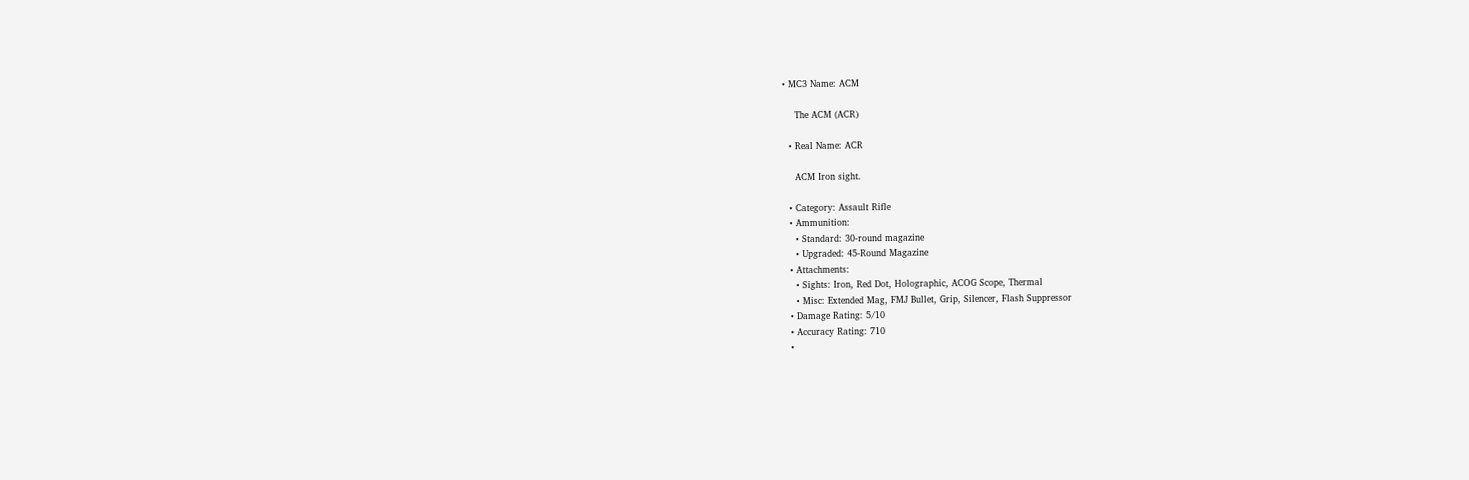• MC3 Name: ACM

    The ACM (ACR)

  • Real Name: ACR

    ACM Iron sight.

  • Category: Assault Rifle
  • Ammunition:
    • Standard: 30-round magazine
    • Upgraded: 45-Round Magazine
  • Attachments:
    • Sights: Iron, Red Dot, Holographic, ACOG Scope, Thermal
    • Misc: Extended Mag, FMJ Bullet, Grip, Silencer, Flash Suppressor
  • Damage Rating: 5/10
  • Accuracy Rating: 710
  •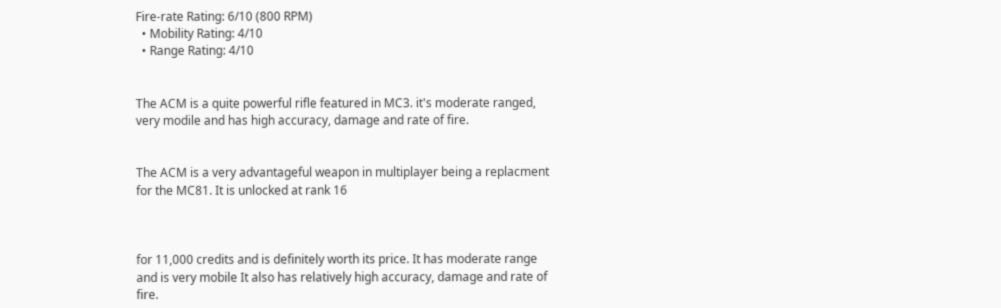Fire-rate Rating: 6/10 (800 RPM)
  • Mobility Rating: 4/10
  • Range Rating: 4/10


The ACM is a quite powerful rifle featured in MC3. it's moderate ranged, very modile and has high accuracy, damage and rate of fire.


The ACM is a very advantageful weapon in multiplayer being a replacment for the MC81. It is unlocked at rank 16



for 11,000 credits and is definitely worth its price. It has moderate range and is very mobile It also has relatively high accuracy, damage and rate of fire.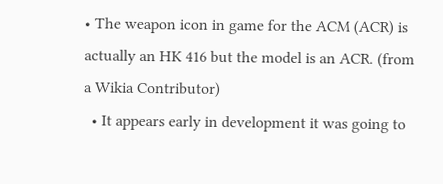• The weapon icon in game for the ACM (ACR) is actually an HK 416 but the model is an ACR. (from a Wikia Contributor)
  • It appears early in development it was going to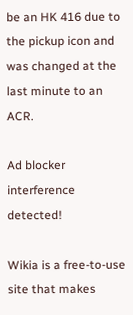be an HK 416 due to the pickup icon and was changed at the last minute to an ACR.

Ad blocker interference detected!

Wikia is a free-to-use site that makes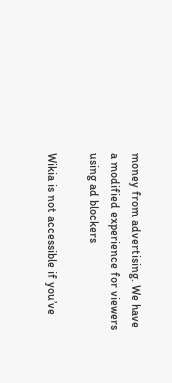money from advertising. We have a modified experience for viewers using ad blockers

Wikia is not accessible if you’ve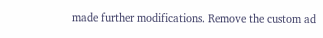made further modifications. Remove the custom ad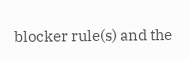blocker rule(s) and the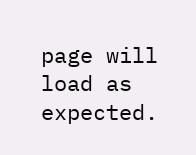page will load as expected.